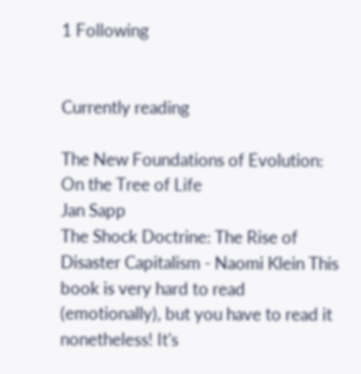1 Following


Currently reading

The New Foundations of Evolution: On the Tree of Life
Jan Sapp
The Shock Doctrine: The Rise of Disaster Capitalism - Naomi Klein This book is very hard to read (emotionally), but you have to read it nonetheless! It's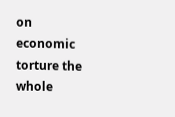on economic torture the whole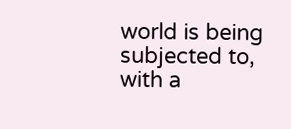world is being subjected to, with a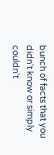bunch of facts that you didn't know or simply couldn't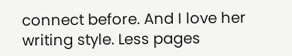connect before. And I love her writing style. Less pages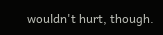wouldn't hurt, though.